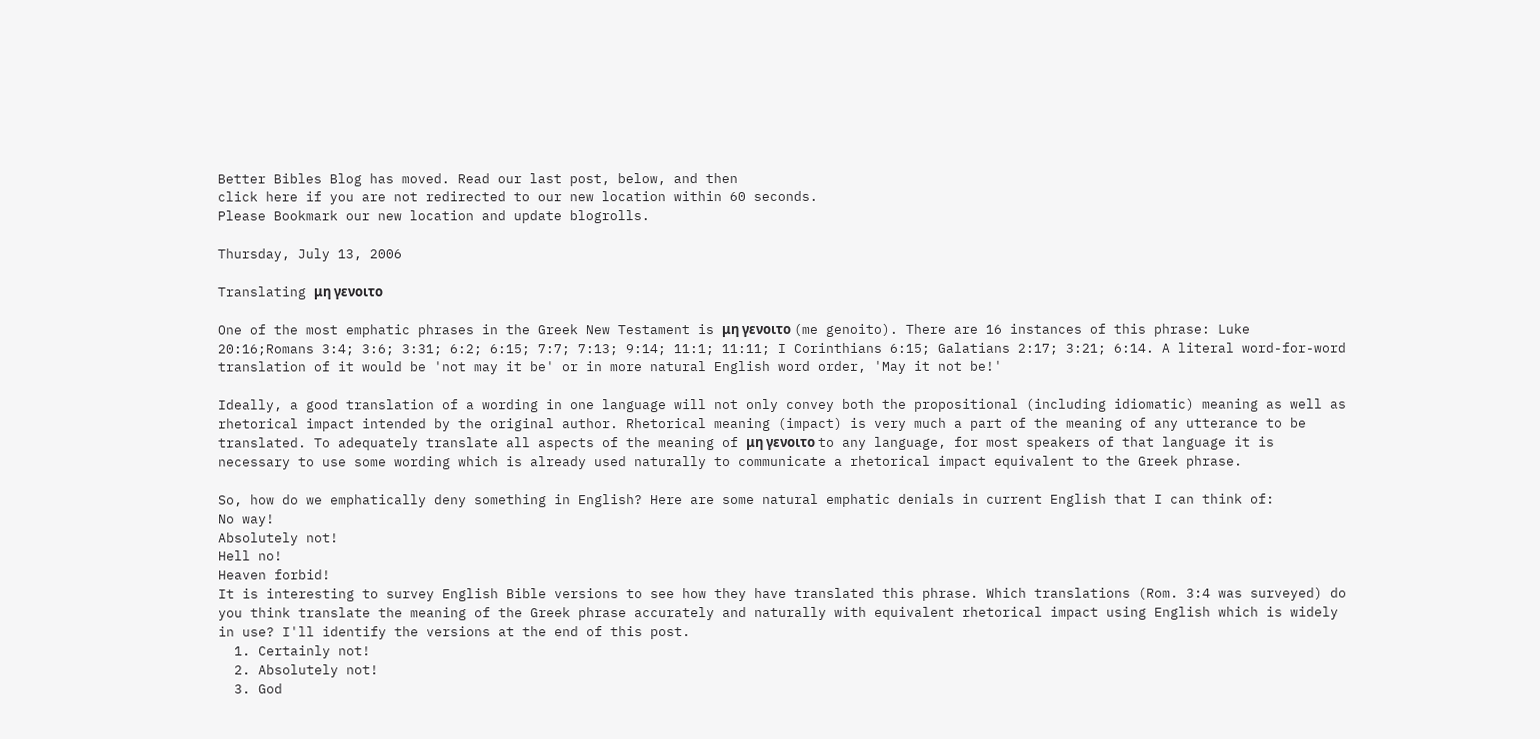Better Bibles Blog has moved. Read our last post, below, and then
click here if you are not redirected to our new location within 60 seconds.
Please Bookmark our new location and update blogrolls.

Thursday, July 13, 2006

Translating μη γενοιτο

One of the most emphatic phrases in the Greek New Testament is μη γενοιτο (me genoito). There are 16 instances of this phrase: Luke 20:16;Romans 3:4; 3:6; 3:31; 6:2; 6:15; 7:7; 7:13; 9:14; 11:1; 11:11; I Corinthians 6:15; Galatians 2:17; 3:21; 6:14. A literal word-for-word translation of it would be 'not may it be' or in more natural English word order, 'May it not be!'

Ideally, a good translation of a wording in one language will not only convey both the propositional (including idiomatic) meaning as well as rhetorical impact intended by the original author. Rhetorical meaning (impact) is very much a part of the meaning of any utterance to be translated. To adequately translate all aspects of the meaning of μη γενοιτο to any language, for most speakers of that language it is necessary to use some wording which is already used naturally to communicate a rhetorical impact equivalent to the Greek phrase.

So, how do we emphatically deny something in English? Here are some natural emphatic denials in current English that I can think of:
No way!
Absolutely not!
Hell no!
Heaven forbid!
It is interesting to survey English Bible versions to see how they have translated this phrase. Which translations (Rom. 3:4 was surveyed) do you think translate the meaning of the Greek phrase accurately and naturally with equivalent rhetorical impact using English which is widely in use? I'll identify the versions at the end of this post.
  1. Certainly not!
  2. Absolutely not!
  3. God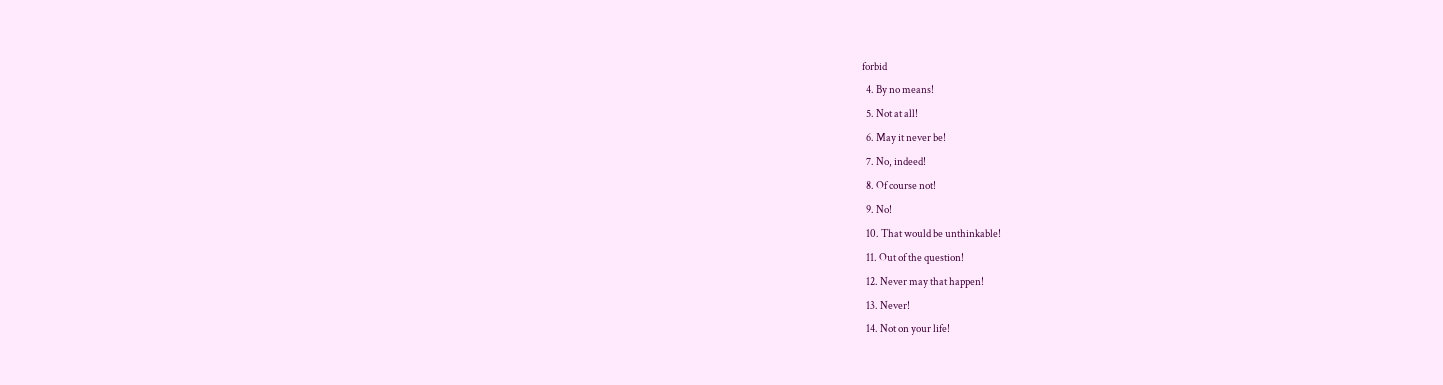forbid
  4. By no means!
  5. Not at all!
  6. May it never be!
  7. No, indeed!
  8. Of course not!
  9. No!
  10. That would be unthinkable!
  11. Out of the question!
  12. Never may that happen!
  13. Never!
  14. Not on your life!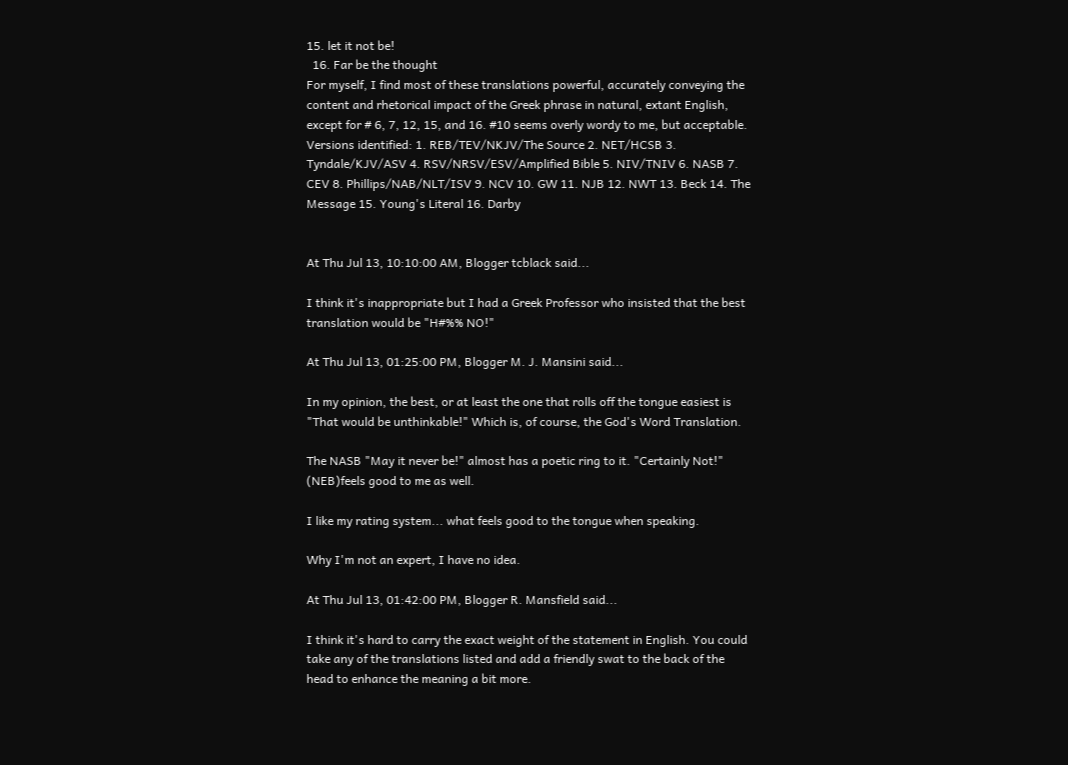15. let it not be!
  16. Far be the thought
For myself, I find most of these translations powerful, accurately conveying the content and rhetorical impact of the Greek phrase in natural, extant English, except for # 6, 7, 12, 15, and 16. #10 seems overly wordy to me, but acceptable.
Versions identified: 1. REB/TEV/NKJV/The Source 2. NET/HCSB 3. Tyndale/KJV/ASV 4. RSV/NRSV/ESV/Amplified Bible 5. NIV/TNIV 6. NASB 7. CEV 8. Phillips/NAB/NLT/ISV 9. NCV 10. GW 11. NJB 12. NWT 13. Beck 14. The Message 15. Young's Literal 16. Darby


At Thu Jul 13, 10:10:00 AM, Blogger tcblack said...

I think it's inappropriate but I had a Greek Professor who insisted that the best translation would be "H#%% NO!"

At Thu Jul 13, 01:25:00 PM, Blogger M. J. Mansini said...

In my opinion, the best, or at least the one that rolls off the tongue easiest is "That would be unthinkable!" Which is, of course, the God's Word Translation.

The NASB "May it never be!" almost has a poetic ring to it. "Certainly Not!" (NEB)feels good to me as well.

I like my rating system... what feels good to the tongue when speaking.

Why I'm not an expert, I have no idea.

At Thu Jul 13, 01:42:00 PM, Blogger R. Mansfield said...

I think it's hard to carry the exact weight of the statement in English. You could take any of the translations listed and add a friendly swat to the back of the head to enhance the meaning a bit more.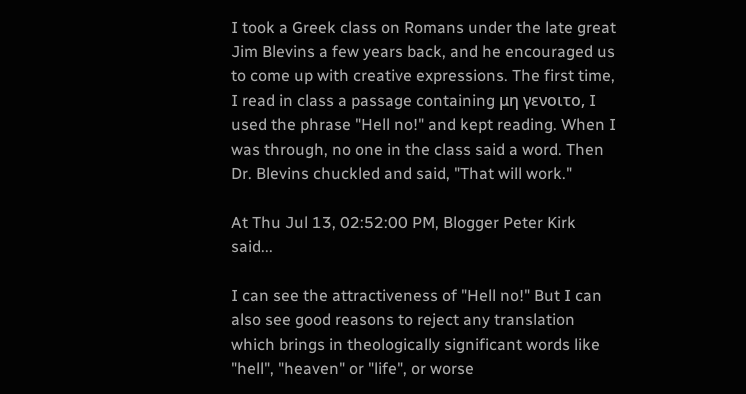I took a Greek class on Romans under the late great Jim Blevins a few years back, and he encouraged us to come up with creative expressions. The first time, I read in class a passage containing μη γενοιτο, I used the phrase "Hell no!" and kept reading. When I was through, no one in the class said a word. Then Dr. Blevins chuckled and said, "That will work."

At Thu Jul 13, 02:52:00 PM, Blogger Peter Kirk said...

I can see the attractiveness of "Hell no!" But I can also see good reasons to reject any translation which brings in theologically significant words like "hell", "heaven" or "life", or worse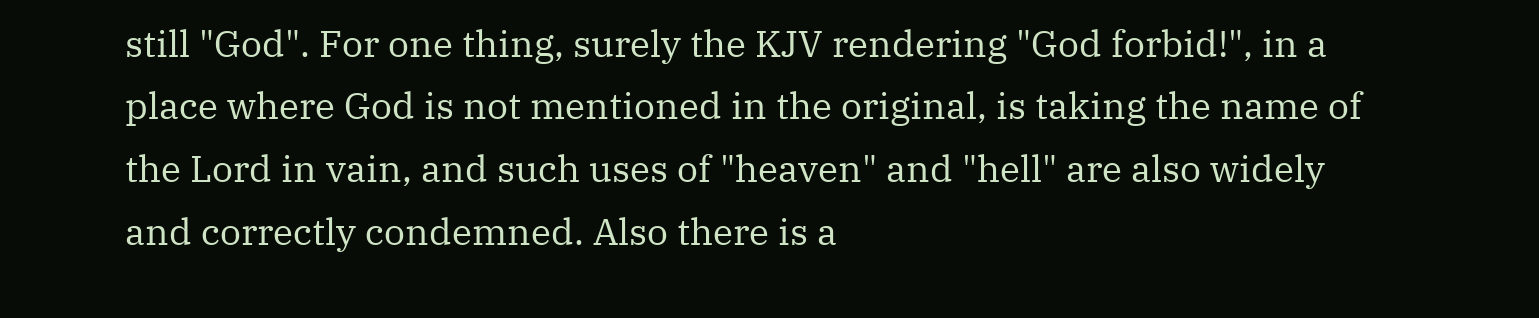still "God". For one thing, surely the KJV rendering "God forbid!", in a place where God is not mentioned in the original, is taking the name of the Lord in vain, and such uses of "heaven" and "hell" are also widely and correctly condemned. Also there is a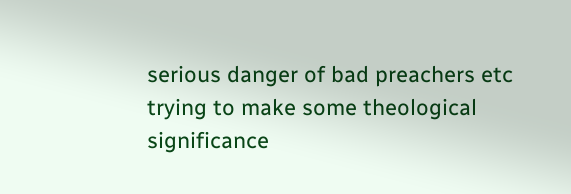serious danger of bad preachers etc trying to make some theological significance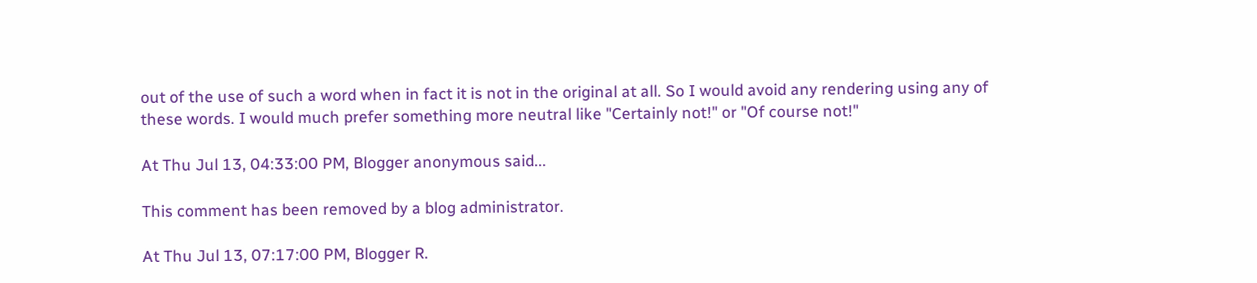out of the use of such a word when in fact it is not in the original at all. So I would avoid any rendering using any of these words. I would much prefer something more neutral like "Certainly not!" or "Of course not!"

At Thu Jul 13, 04:33:00 PM, Blogger anonymous said...

This comment has been removed by a blog administrator.

At Thu Jul 13, 07:17:00 PM, Blogger R.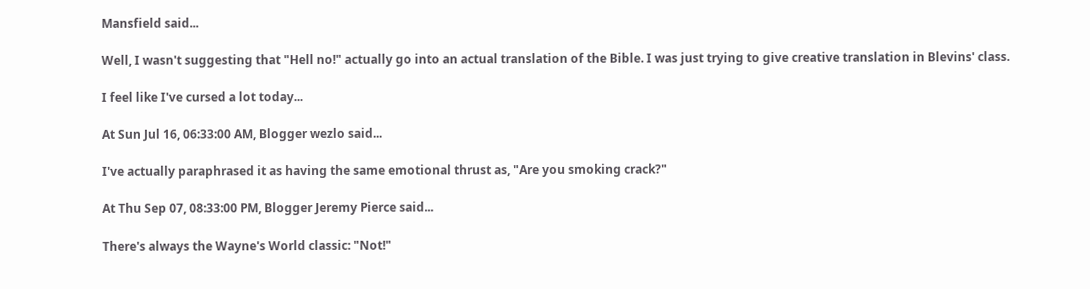Mansfield said...

Well, I wasn't suggesting that "Hell no!" actually go into an actual translation of the Bible. I was just trying to give creative translation in Blevins' class.

I feel like I've cursed a lot today...

At Sun Jul 16, 06:33:00 AM, Blogger wezlo said...

I've actually paraphrased it as having the same emotional thrust as, "Are you smoking crack?"

At Thu Sep 07, 08:33:00 PM, Blogger Jeremy Pierce said...

There's always the Wayne's World classic: "Not!"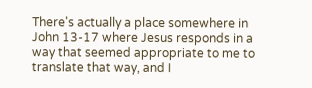There's actually a place somewhere in John 13-17 where Jesus responds in a way that seemed appropriate to me to translate that way, and I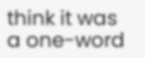think it was a one-word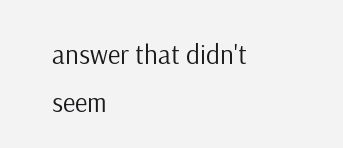answer that didn't seem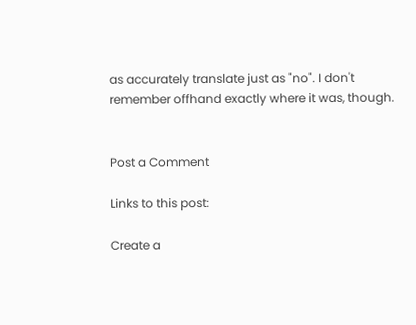as accurately translate just as "no". I don't remember offhand exactly where it was, though.


Post a Comment

Links to this post:

Create a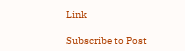Link

Subscribe to Post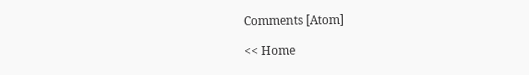Comments [Atom]

<< Home